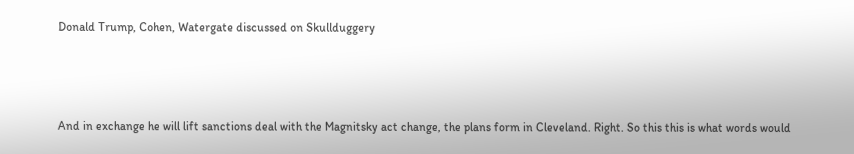Donald Trump, Cohen, Watergate discussed on Skullduggery



And in exchange he will lift sanctions deal with the Magnitsky act change, the plans form in Cleveland. Right. So this this is what words would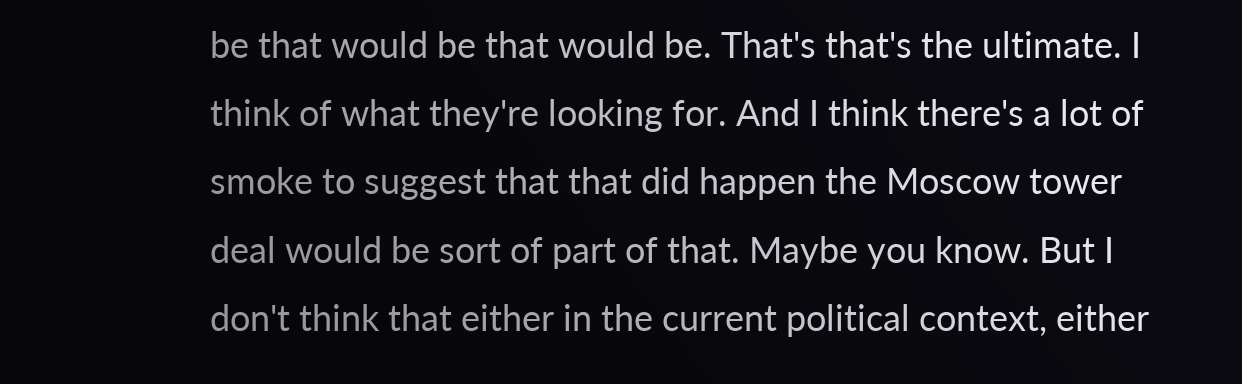be that would be that would be. That's that's the ultimate. I think of what they're looking for. And I think there's a lot of smoke to suggest that that did happen the Moscow tower deal would be sort of part of that. Maybe you know. But I don't think that either in the current political context, either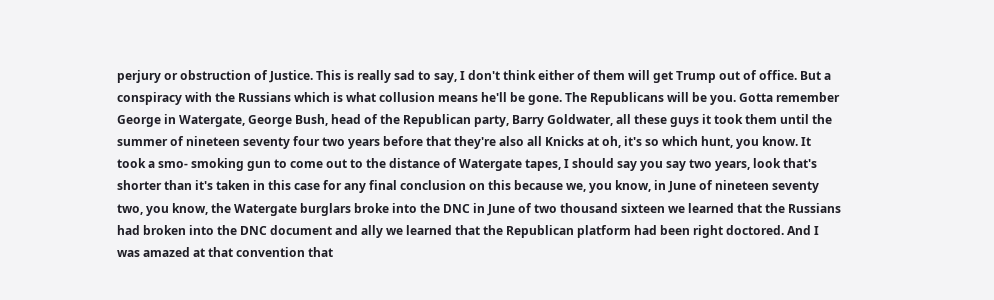perjury or obstruction of Justice. This is really sad to say, I don't think either of them will get Trump out of office. But a conspiracy with the Russians which is what collusion means he'll be gone. The Republicans will be you. Gotta remember George in Watergate, George Bush, head of the Republican party, Barry Goldwater, all these guys it took them until the summer of nineteen seventy four two years before that they're also all Knicks at oh, it's so which hunt, you know. It took a smo- smoking gun to come out to the distance of Watergate tapes, I should say you say two years, look that's shorter than it's taken in this case for any final conclusion on this because we, you know, in June of nineteen seventy two, you know, the Watergate burglars broke into the DNC in June of two thousand sixteen we learned that the Russians had broken into the DNC document and ally we learned that the Republican platform had been right doctored. And I was amazed at that convention that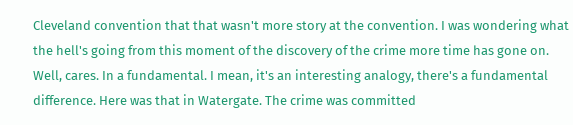Cleveland convention that that wasn't more story at the convention. I was wondering what the hell's going from this moment of the discovery of the crime more time has gone on. Well, cares. In a fundamental. I mean, it's an interesting analogy, there's a fundamental difference. Here was that in Watergate. The crime was committed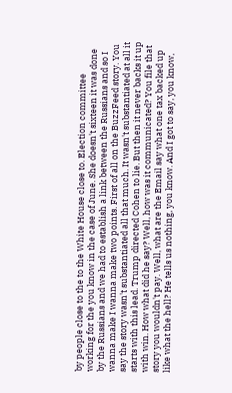by people close to the to the White House close to. Election committee working for the you know in the case of June. She doesn't sixteen it was done by the Russians and we had to establish a link between the Russians and so I wanna make I wanna make two points. First of all on the BuzzFeed story. You say the story wasn't substantiated all that much. It wasn't substantiated at all it starts with this lead. Trump directed Cohen to lie. But then it never backs it up with win. How what did he say? Well, how was it communicated? You file that story you wouldn't pay. Well, what are the Email say what one tax backed up like what the hell? He tells us nothing, you know. And I got to say, you know,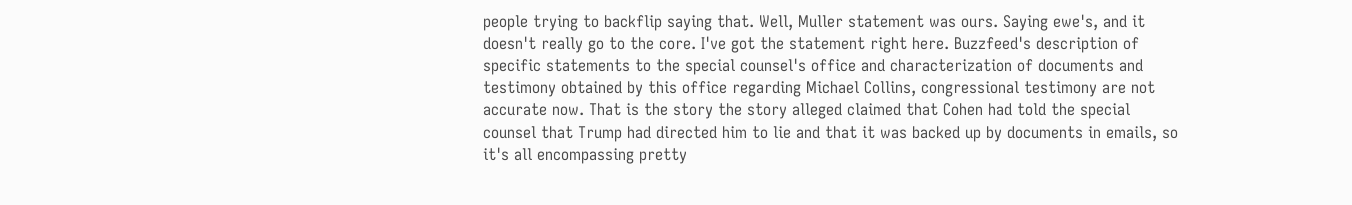people trying to backflip saying that. Well, Muller statement was ours. Saying ewe's, and it doesn't really go to the core. I've got the statement right here. Buzzfeed's description of specific statements to the special counsel's office and characterization of documents and testimony obtained by this office regarding Michael Collins, congressional testimony are not accurate now. That is the story the story alleged claimed that Cohen had told the special counsel that Trump had directed him to lie and that it was backed up by documents in emails, so it's all encompassing pretty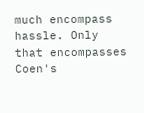much encompass hassle. Only that encompasses Coen's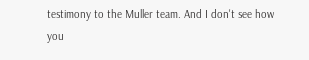testimony to the Muller team. And I don't see how you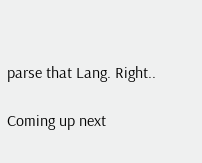parse that Lang. Right..

Coming up next